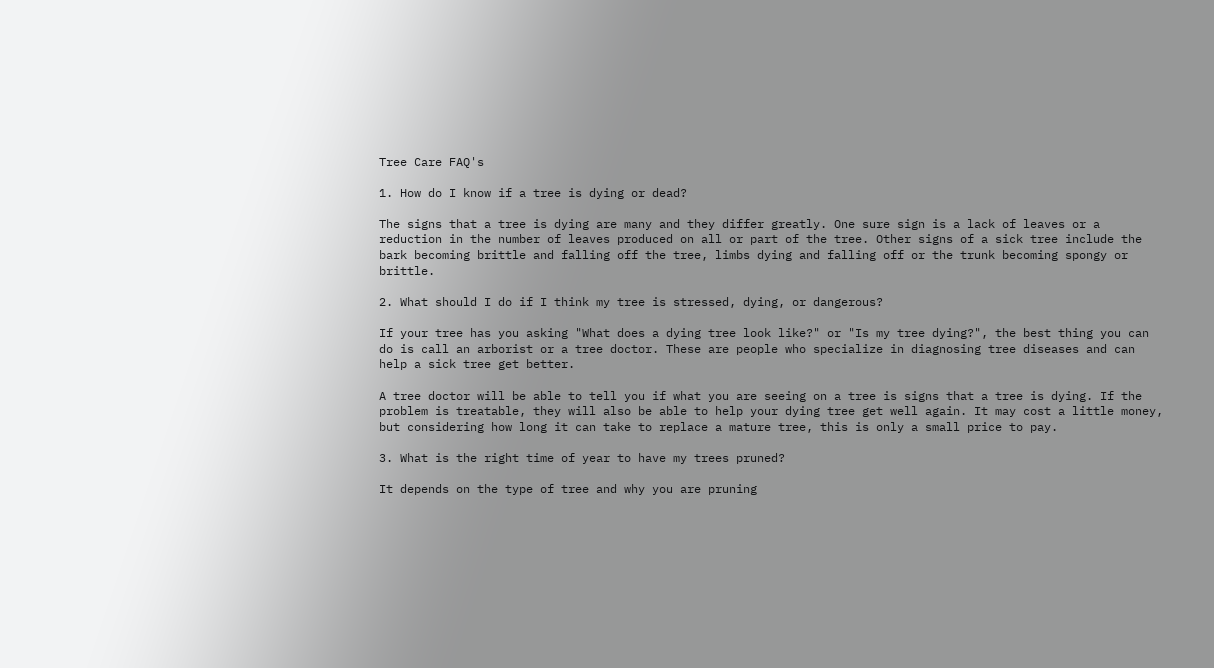Tree Care FAQ's

1. How do I know if a tree is dying or dead?

The signs that a tree is dying are many and they differ greatly. One sure sign is a lack of leaves or a reduction in the number of leaves produced on all or part of the tree. Other signs of a sick tree include the bark becoming brittle and falling off the tree, limbs dying and falling off or the trunk becoming spongy or brittle.

2. What should I do if I think my tree is stressed, dying, or dangerous?

If your tree has you asking "What does a dying tree look like?" or "Is my tree dying?", the best thing you can do is call an arborist or a tree doctor. These are people who specialize in diagnosing tree diseases and can help a sick tree get better.

A tree doctor will be able to tell you if what you are seeing on a tree is signs that a tree is dying. If the problem is treatable, they will also be able to help your dying tree get well again. It may cost a little money, but considering how long it can take to replace a mature tree, this is only a small price to pay.

3. What is the right time of year to have my trees pruned?

It depends on the type of tree and why you are pruning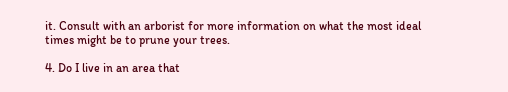it. Consult with an arborist for more information on what the most ideal times might be to prune your trees.

4. Do I live in an area that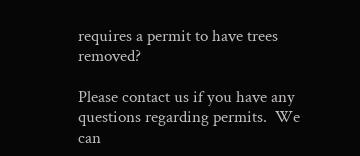requires a permit to have trees removed?

Please contact us if you have any questions regarding permits.  We can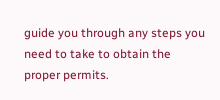guide you through any steps you need to take to obtain the proper permits.